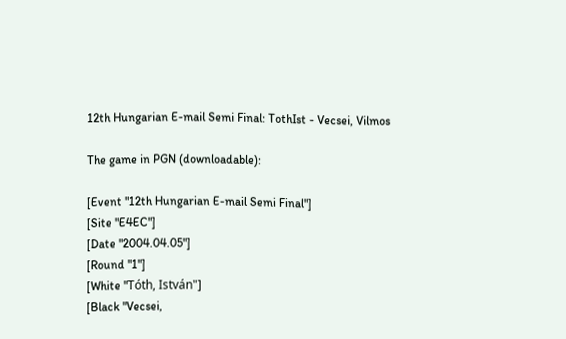12th Hungarian E-mail Semi Final: TothIst - Vecsei, Vilmos

The game in PGN (downloadable):

[Event "12th Hungarian E-mail Semi Final"]
[Site "E4EC"]
[Date "2004.04.05"]
[Round "1"]
[White "Tóth, István"]
[Black "Vecsei,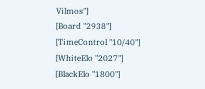Vilmos"]
[Board "2938"]
[TimeControl "10/40"]
[WhiteElo "2027"]
[BlackElo "1800"]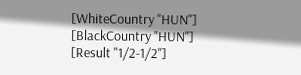[WhiteCountry "HUN"]
[BlackCountry "HUN"]
[Result "1/2-1/2"]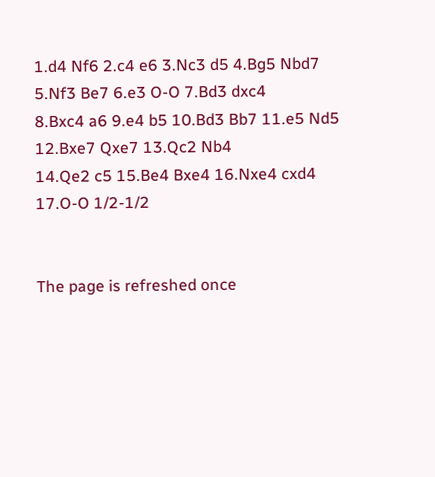1.d4 Nf6 2.c4 e6 3.Nc3 d5 4.Bg5 Nbd7 5.Nf3 Be7 6.e3 O-O 7.Bd3 dxc4
8.Bxc4 a6 9.e4 b5 10.Bd3 Bb7 11.e5 Nd5 12.Bxe7 Qxe7 13.Qc2 Nb4
14.Qe2 c5 15.Be4 Bxe4 16.Nxe4 cxd4 17.O-O 1/2-1/2


The page is refreshed once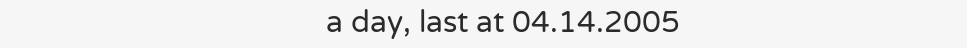a day, last at 04.14.2005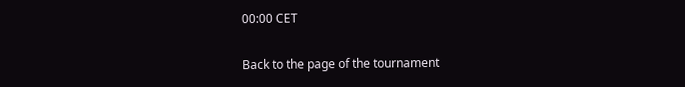00:00 CET

Back to the page of the tournament